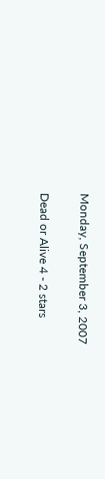Monday, September 3, 2007

Dead or Alive 4 - 2 stars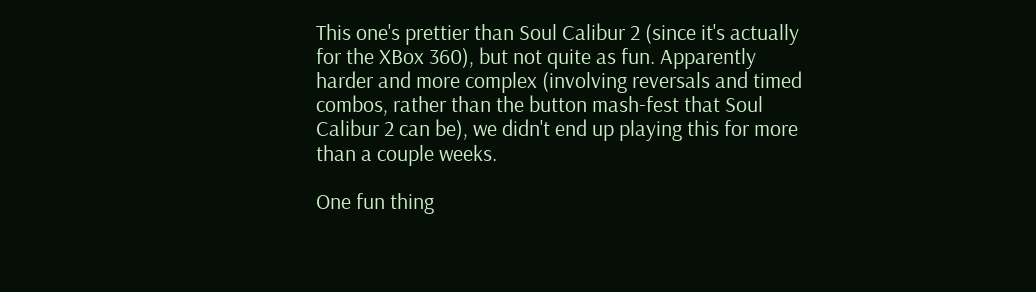This one's prettier than Soul Calibur 2 (since it's actually for the XBox 360), but not quite as fun. Apparently harder and more complex (involving reversals and timed combos, rather than the button mash-fest that Soul Calibur 2 can be), we didn't end up playing this for more than a couple weeks.

One fun thing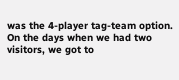was the 4-player tag-team option. On the days when we had two visitors, we got to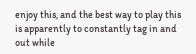enjoy this, and the best way to play this is apparently to constantly tag in and out while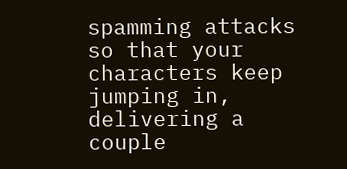spamming attacks so that your characters keep jumping in, delivering a couple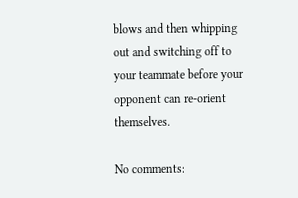blows and then whipping out and switching off to your teammate before your opponent can re-orient themselves.

No comments: